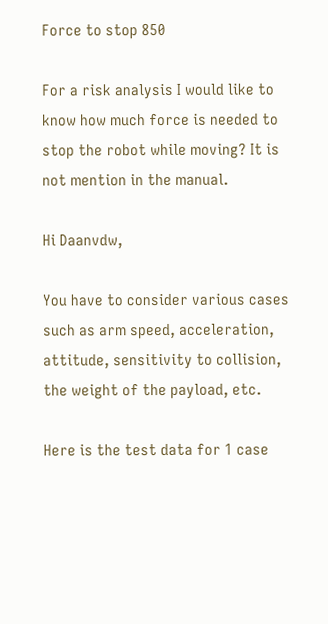Force to stop 850

For a risk analysis I would like to know how much force is needed to stop the robot while moving? It is not mention in the manual.

Hi Daanvdw,

You have to consider various cases such as arm speed, acceleration, attitude, sensitivity to collision, the weight of the payload, etc.

Here is the test data for 1 case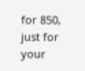for 850, just for your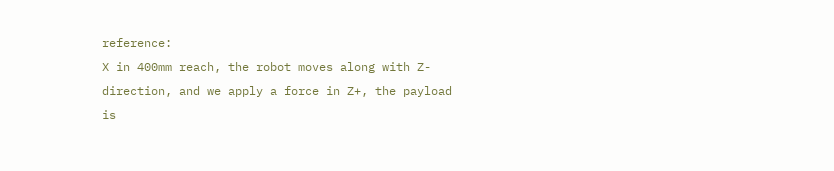reference:
X in 400mm reach, the robot moves along with Z- direction, and we apply a force in Z+, the payload is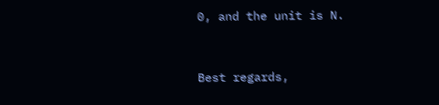0, and the unit is N.


Best regards,